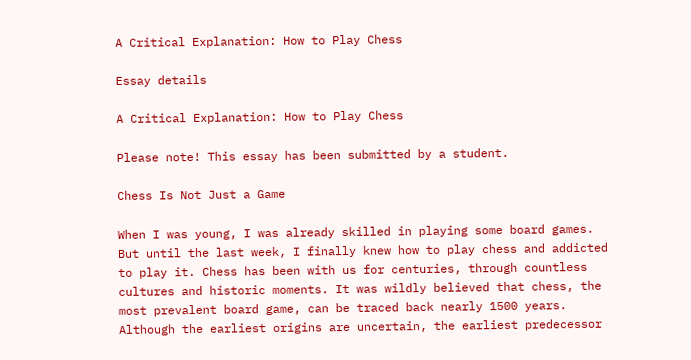A Critical Explanation: How to Play Chess

Essay details

A Critical Explanation: How to Play Chess

Please note! This essay has been submitted by a student.

Chess Is Not Just a Game

When I was young, I was already skilled in playing some board games. But until the last week, I finally knew how to play chess and addicted to play it. Chess has been with us for centuries, through countless cultures and historic moments. It was wildly believed that chess, the most prevalent board game, can be traced back nearly 1500 years. Although the earliest origins are uncertain, the earliest predecessor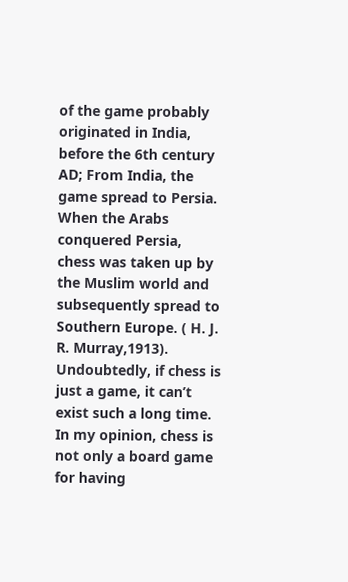of the game probably originated in India, before the 6th century AD; From India, the game spread to Persia. When the Arabs conquered Persia, chess was taken up by the Muslim world and subsequently spread to Southern Europe. ( H. J. R. Murray,1913). Undoubtedly, if chess is just a game, it can’t exist such a long time. In my opinion, chess is not only a board game for having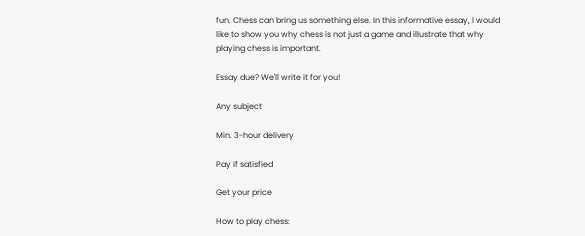fun. Chess can bring us something else. In this informative essay, I would like to show you why chess is not just a game and illustrate that why playing chess is important.

Essay due? We'll write it for you!

Any subject

Min. 3-hour delivery

Pay if satisfied

Get your price

How to play chess: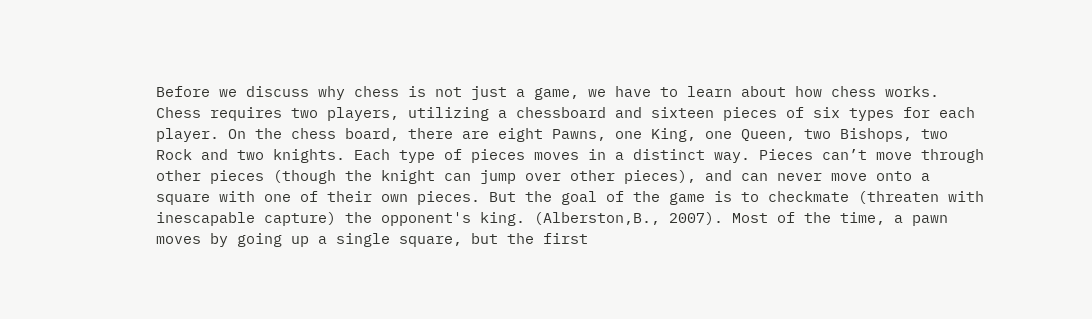Before we discuss why chess is not just a game, we have to learn about how chess works. Chess requires two players, utilizing a chessboard and sixteen pieces of six types for each player. On the chess board, there are eight Pawns, one King, one Queen, two Bishops, two Rock and two knights. Each type of pieces moves in a distinct way. Pieces can’t move through other pieces (though the knight can jump over other pieces), and can never move onto a square with one of their own pieces. But the goal of the game is to checkmate (threaten with inescapable capture) the opponent's king. (Alberston,B., 2007). Most of the time, a pawn moves by going up a single square, but the first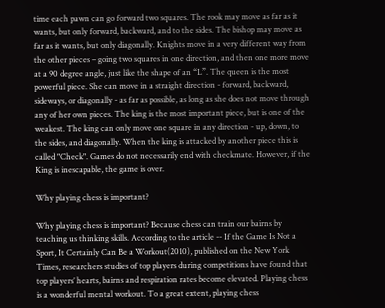time each pawn can go forward two squares. The rook may move as far as it wants, but only forward, backward, and to the sides. The bishop may move as far as it wants, but only diagonally. Knights move in a very different way from the other pieces – going two squares in one direction, and then one more move at a 90 degree angle, just like the shape of an “L”. The queen is the most powerful piece. She can move in a straight direction - forward, backward, sideways, or diagonally - as far as possible, as long as she does not move through any of her own pieces. The king is the most important piece, but is one of the weakest. The king can only move one square in any direction - up, down, to the sides, and diagonally. When the king is attacked by another piece this is called "Check". Games do not necessarily end with checkmate. However, if the King is inescapable, the game is over.

Why playing chess is important?

Why playing chess is important? Because chess can train our bairns by teaching us thinking skills. According to the article -- If the Game Is Not a Sport, It Certainly Can Be a Workout(2010), published on the New York Times, researchers studies of top players during competitions have found that top players’ hearts, bairns and respiration rates become elevated. Playing chess is a wonderful mental workout. To a great extent, playing chess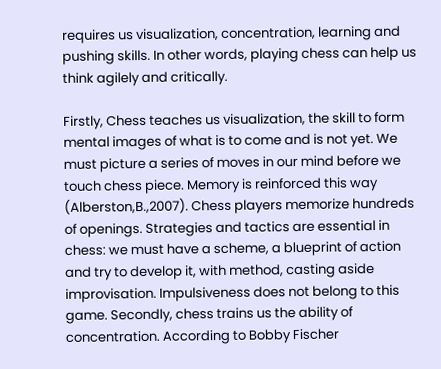requires us visualization, concentration, learning and pushing skills. In other words, playing chess can help us think agilely and critically.

Firstly, Chess teaches us visualization, the skill to form mental images of what is to come and is not yet. We must picture a series of moves in our mind before we touch chess piece. Memory is reinforced this way (Alberston,B.,2007). Chess players memorize hundreds of openings. Strategies and tactics are essential in chess: we must have a scheme, a blueprint of action and try to develop it, with method, casting aside improvisation. Impulsiveness does not belong to this game. Secondly, chess trains us the ability of concentration. According to Bobby Fischer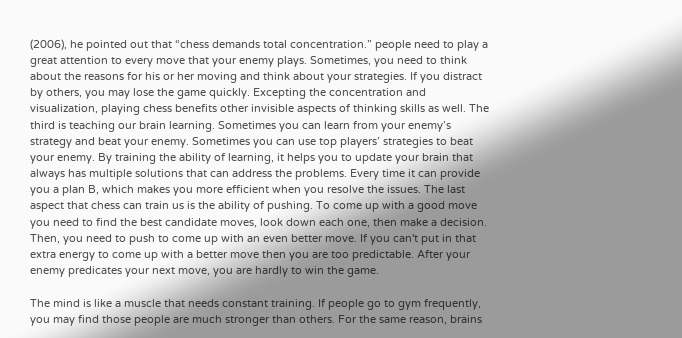(2006), he pointed out that “chess demands total concentration.” people need to play a great attention to every move that your enemy plays. Sometimes, you need to think about the reasons for his or her moving and think about your strategies. If you distract by others, you may lose the game quickly. Excepting the concentration and visualization, playing chess benefits other invisible aspects of thinking skills as well. The third is teaching our brain learning. Sometimes you can learn from your enemy’s strategy and beat your enemy. Sometimes you can use top players’ strategies to beat your enemy. By training the ability of learning, it helps you to update your brain that always has multiple solutions that can address the problems. Every time it can provide you a plan B, which makes you more efficient when you resolve the issues. The last aspect that chess can train us is the ability of pushing. To come up with a good move you need to find the best candidate moves, look down each one, then make a decision. Then, you need to push to come up with an even better move. If you can't put in that extra energy to come up with a better move then you are too predictable. After your enemy predicates your next move, you are hardly to win the game.

The mind is like a muscle that needs constant training. If people go to gym frequently, you may find those people are much stronger than others. For the same reason, brains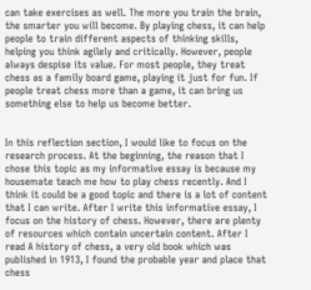can take exercises as well. The more you train the brain, the smarter you will become. By playing chess, it can help people to train different aspects of thinking skills, helping you think agilely and critically. However, people always despise its value. For most people, they treat chess as a family board game, playing it just for fun. If people treat chess more than a game, it can bring us something else to help us become better.


In this reflection section, I would like to focus on the research process. At the beginning, the reason that I chose this topic as my informative essay is because my housemate teach me how to play chess recently. And I think it could be a good topic and there is a lot of content that I can write. After I write this informative essay, I focus on the history of chess. However, there are plenty of resources which contain uncertain content. After I read A history of chess, a very old book which was published in 1913, I found the probable year and place that chess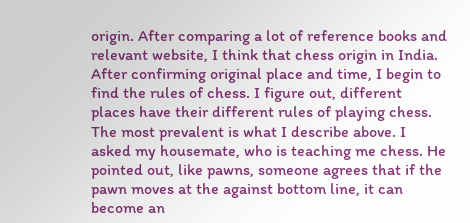origin. After comparing a lot of reference books and relevant website, I think that chess origin in India. After confirming original place and time, I begin to find the rules of chess. I figure out, different places have their different rules of playing chess. The most prevalent is what I describe above. I asked my housemate, who is teaching me chess. He pointed out, like pawns, someone agrees that if the pawn moves at the against bottom line, it can become an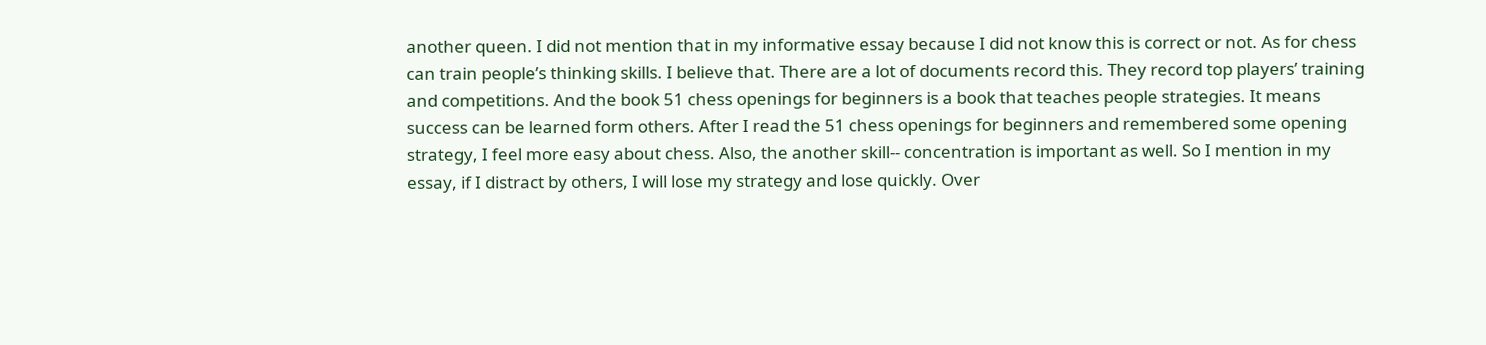another queen. I did not mention that in my informative essay because I did not know this is correct or not. As for chess can train people’s thinking skills. I believe that. There are a lot of documents record this. They record top players’ training and competitions. And the book 51 chess openings for beginners is a book that teaches people strategies. It means success can be learned form others. After I read the 51 chess openings for beginners and remembered some opening strategy, I feel more easy about chess. Also, the another skill-- concentration is important as well. So I mention in my essay, if I distract by others, I will lose my strategy and lose quickly. Over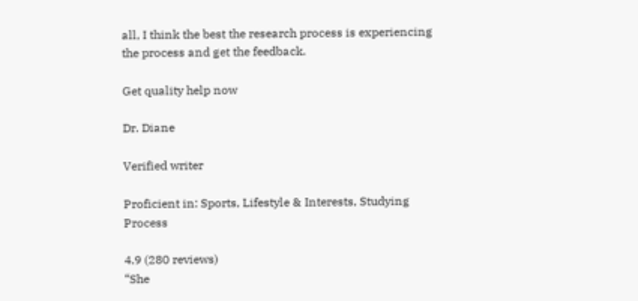all, I think the best the research process is experiencing the process and get the feedback.

Get quality help now

Dr. Diane

Verified writer

Proficient in: Sports, Lifestyle & Interests, Studying Process

4.9 (280 reviews)
“She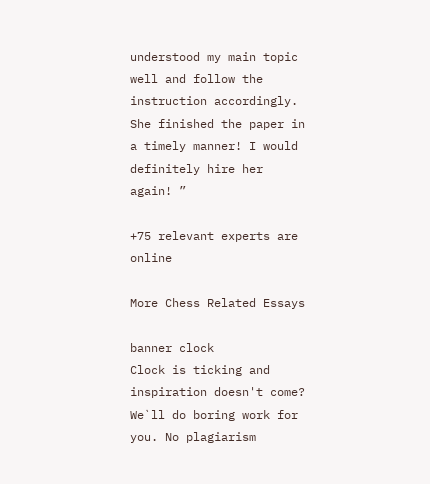understood my main topic well and follow the instruction accordingly. She finished the paper in a timely manner! I would definitely hire her again! ”

+75 relevant experts are online

More Chess Related Essays

banner clock
Clock is ticking and inspiration doesn't come?
We`ll do boring work for you. No plagiarism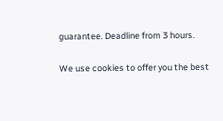guarantee. Deadline from 3 hours.

We use cookies to offer you the best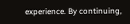experience. By continuing,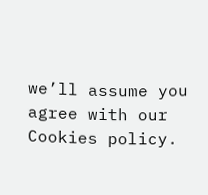we’ll assume you agree with our Cookies policy.